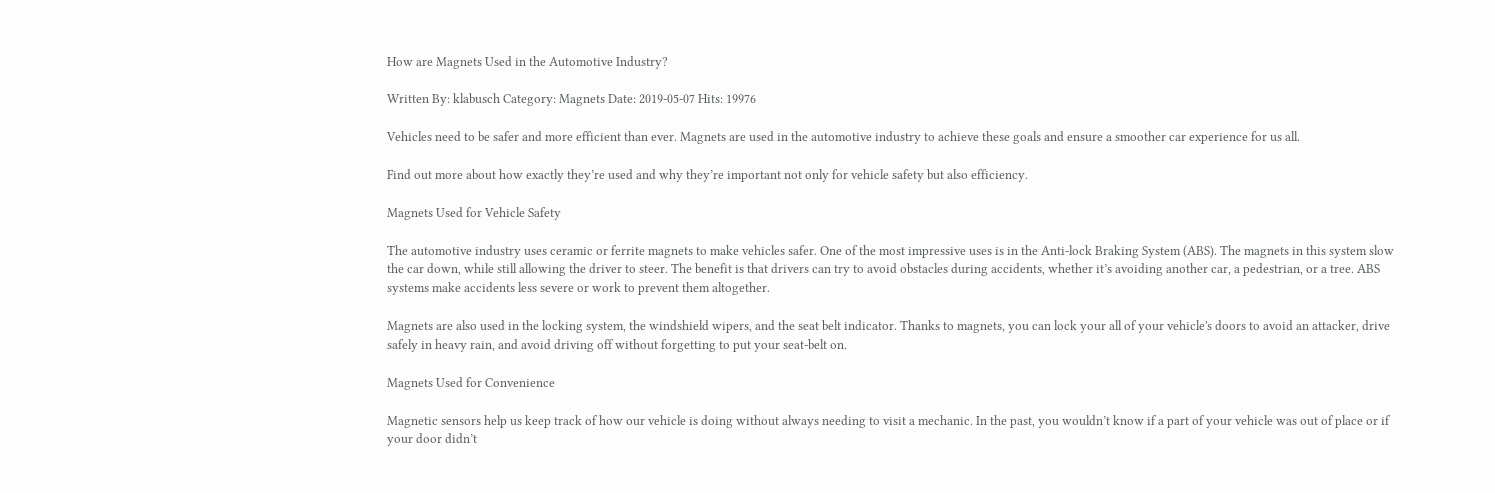How are Magnets Used in the Automotive Industry?

Written By: klabusch Category: Magnets Date: 2019-05-07 Hits: 19976

Vehicles need to be safer and more efficient than ever. Magnets are used in the automotive industry to achieve these goals and ensure a smoother car experience for us all.

Find out more about how exactly they’re used and why they’re important not only for vehicle safety but also efficiency.

Magnets Used for Vehicle Safety

The automotive industry uses ceramic or ferrite magnets to make vehicles safer. One of the most impressive uses is in the Anti-lock Braking System (ABS). The magnets in this system slow the car down, while still allowing the driver to steer. The benefit is that drivers can try to avoid obstacles during accidents, whether it’s avoiding another car, a pedestrian, or a tree. ABS systems make accidents less severe or work to prevent them altogether.

Magnets are also used in the locking system, the windshield wipers, and the seat belt indicator. Thanks to magnets, you can lock your all of your vehicle's doors to avoid an attacker, drive safely in heavy rain, and avoid driving off without forgetting to put your seat-belt on.

Magnets Used for Convenience

Magnetic sensors help us keep track of how our vehicle is doing without always needing to visit a mechanic. In the past, you wouldn’t know if a part of your vehicle was out of place or if your door didn’t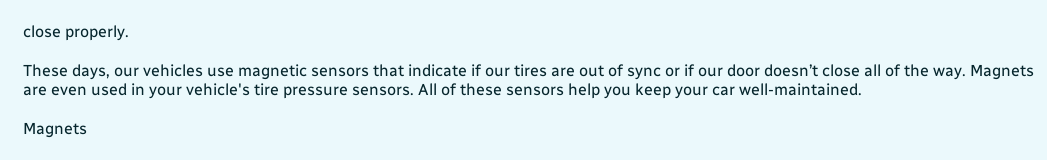close properly.

These days, our vehicles use magnetic sensors that indicate if our tires are out of sync or if our door doesn’t close all of the way. Magnets are even used in your vehicle's tire pressure sensors. All of these sensors help you keep your car well-maintained.

Magnets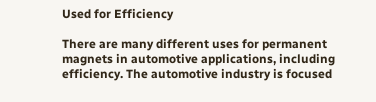Used for Efficiency

There are many different uses for permanent magnets in automotive applications, including efficiency. The automotive industry is focused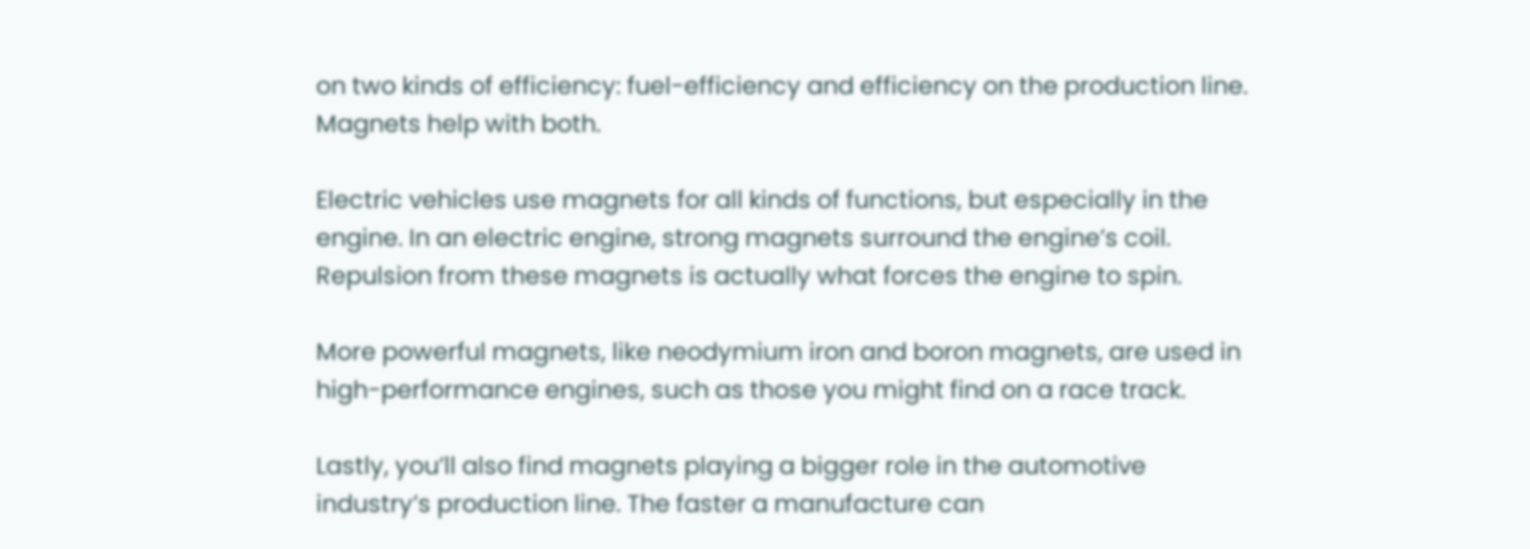on two kinds of efficiency: fuel-efficiency and efficiency on the production line. Magnets help with both.

Electric vehicles use magnets for all kinds of functions, but especially in the engine. In an electric engine, strong magnets surround the engine’s coil. Repulsion from these magnets is actually what forces the engine to spin.

More powerful magnets, like neodymium iron and boron magnets, are used in high-performance engines, such as those you might find on a race track.

Lastly, you’ll also find magnets playing a bigger role in the automotive industry’s production line. The faster a manufacture can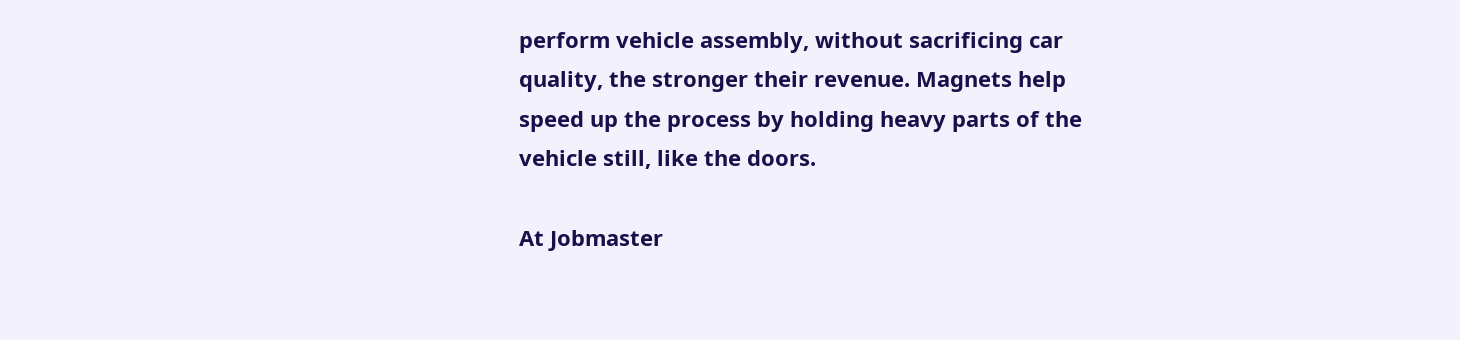perform vehicle assembly, without sacrificing car quality, the stronger their revenue. Magnets help speed up the process by holding heavy parts of the vehicle still, like the doors.

At Jobmaster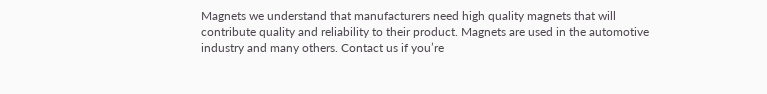Magnets we understand that manufacturers need high quality magnets that will contribute quality and reliability to their product. Magnets are used in the automotive industry and many others. Contact us if you’re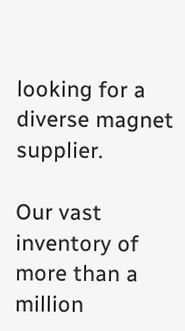looking for a diverse magnet supplier.

Our vast inventory of more than a million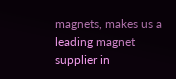magnets, makes us a leading magnet supplier in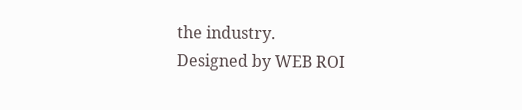the industry.
Designed by WEB ROI